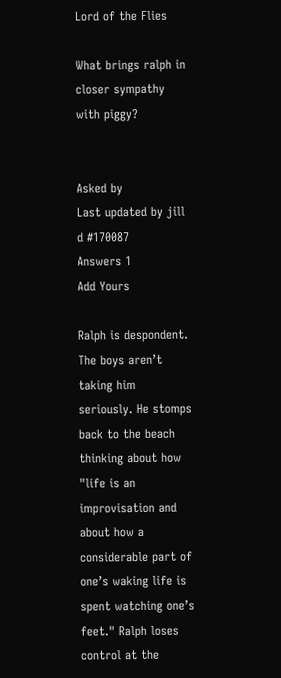Lord of the Flies

What brings ralph in closer sympathy with piggy?


Asked by
Last updated by jill d #170087
Answers 1
Add Yours

Ralph is despondent. The boys aren’t taking him seriously. He stomps back to the beach thinking about how "life is an improvisation and about how a considerable part of one’s waking life is spent watching one’s feet." Ralph loses control at the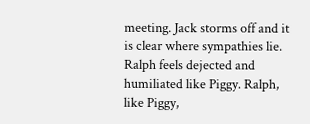meeting. Jack storms off and it is clear where sympathies lie. Ralph feels dejected and humiliated like Piggy. Ralph, like Piggy,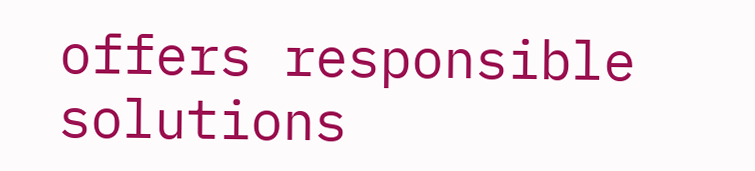offers responsible solutions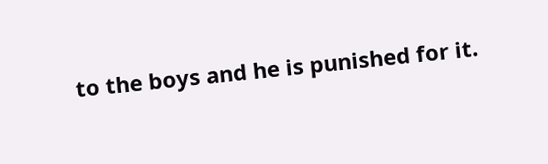to the boys and he is punished for it.